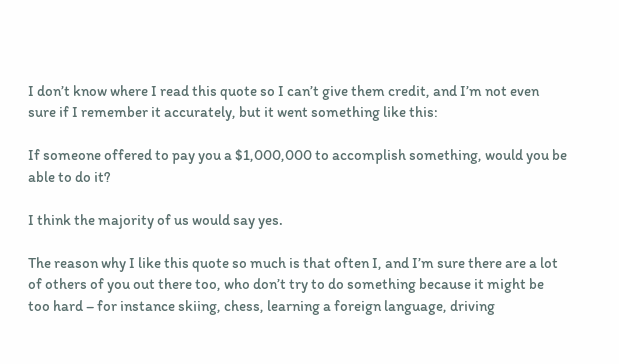I don’t know where I read this quote so I can’t give them credit, and I’m not even sure if I remember it accurately, but it went something like this:

If someone offered to pay you a $1,000,000 to accomplish something, would you be able to do it?

I think the majority of us would say yes.

The reason why I like this quote so much is that often I, and I’m sure there are a lot of others of you out there too, who don’t try to do something because it might be too hard – for instance skiing, chess, learning a foreign language, driving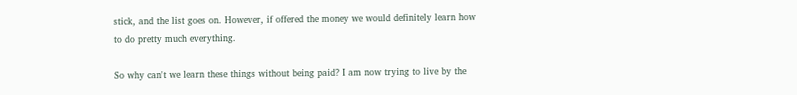stick, and the list goes on. However, if offered the money we would definitely learn how to do pretty much everything.

So why can't we learn these things without being paid? I am now trying to live by the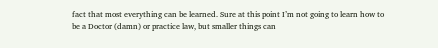fact that most everything can be learned. Sure at this point I’m not going to learn how to be a Doctor (damn) or practice law, but smaller things can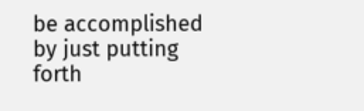be accomplished by just putting forth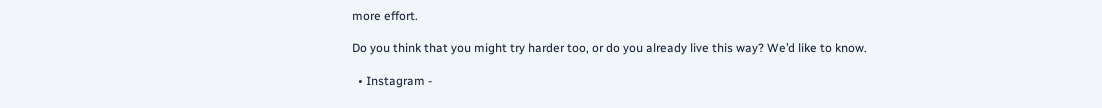more effort.

Do you think that you might try harder too, or do you already live this way? We’d like to know.

  • Instagram -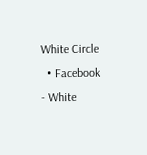White Circle
  • Facebook - White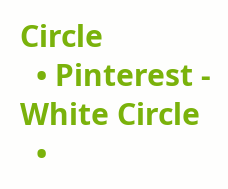Circle
  • Pinterest - White Circle
  •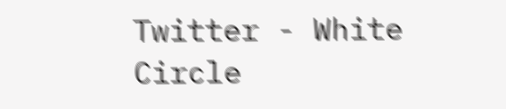Twitter - White Circle